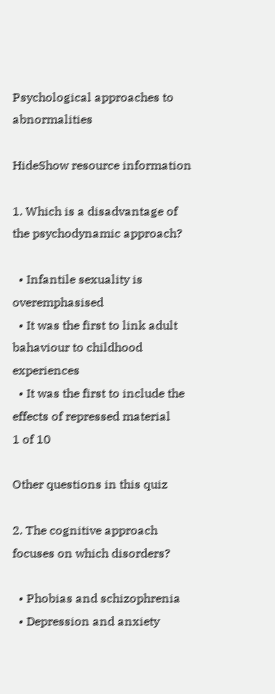Psychological approaches to abnormalities

HideShow resource information

1. Which is a disadvantage of the psychodynamic approach?

  • Infantile sexuality is overemphasised
  • It was the first to link adult bahaviour to childhood experiences
  • It was the first to include the effects of repressed material
1 of 10

Other questions in this quiz

2. The cognitive approach focuses on which disorders?

  • Phobias and schizophrenia
  • Depression and anxiety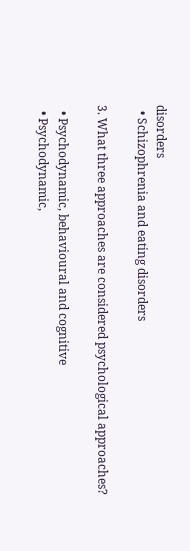disorders
  • Schizophrenia and eating disorders

3. What three approaches are considered psychological approaches?

  • Psychodynamic, behavioural and cognitive
  • Psychodynamic,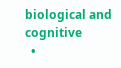biological and cognitive
  •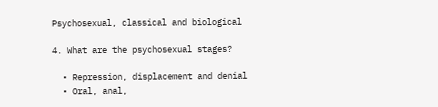Psychosexual, classical and biological

4. What are the psychosexual stages?

  • Repression, displacement and denial
  • Oral, anal,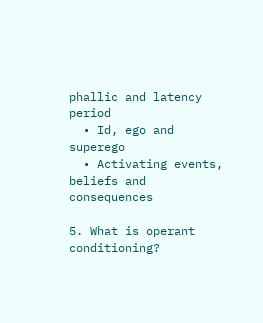phallic and latency period
  • Id, ego and superego
  • Activating events, beliefs and consequences

5. What is operant conditioning?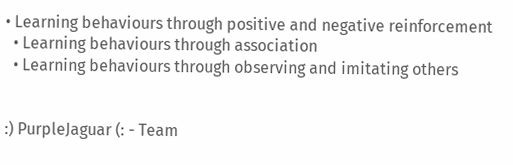• Learning behaviours through positive and negative reinforcement
  • Learning behaviours through association
  • Learning behaviours through observing and imitating others


:) PurpleJaguar (: - Team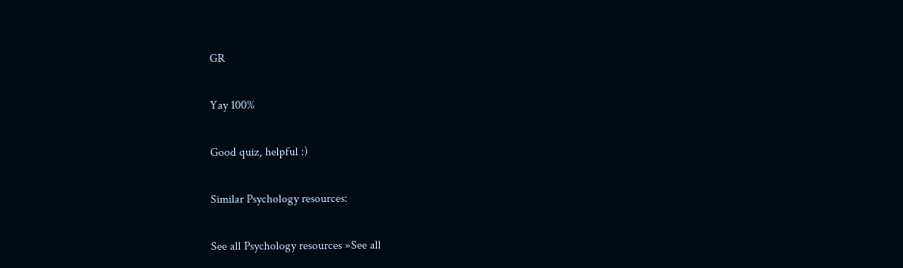GR

Yay 100%

Good quiz, helpful :)

Similar Psychology resources:

See all Psychology resources »See all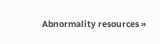Abnormality resources »